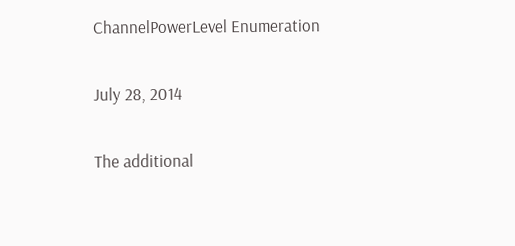ChannelPowerLevel Enumeration

July 28, 2014

The additional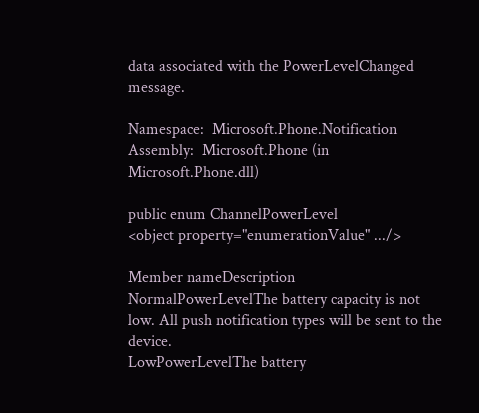data associated with the PowerLevelChanged message.

Namespace:  Microsoft.Phone.Notification
Assembly:  Microsoft.Phone (in Microsoft.Phone.dll)

public enum ChannelPowerLevel
<object property="enumerationValue" .../>

Member nameDescription
NormalPowerLevelThe battery capacity is not low. All push notification types will be sent to the device.
LowPowerLevelThe battery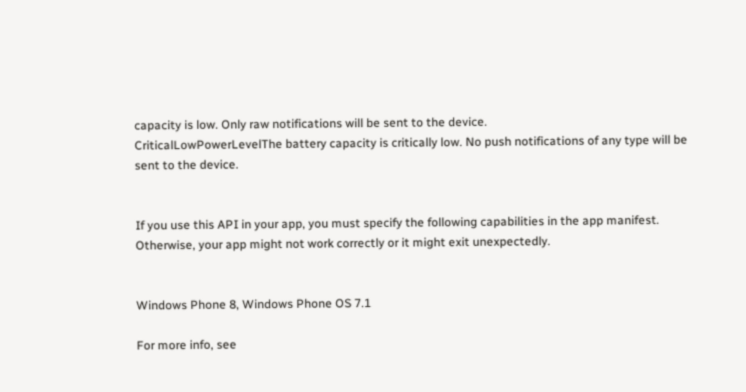capacity is low. Only raw notifications will be sent to the device.
CriticalLowPowerLevelThe battery capacity is critically low. No push notifications of any type will be sent to the device.


If you use this API in your app, you must specify the following capabilities in the app manifest. Otherwise, your app might not work correctly or it might exit unexpectedly.


Windows Phone 8, Windows Phone OS 7.1

For more info, see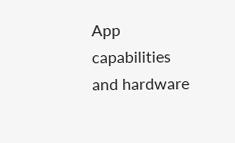App capabilities and hardware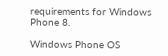requirements for Windows Phone 8.

Windows Phone OS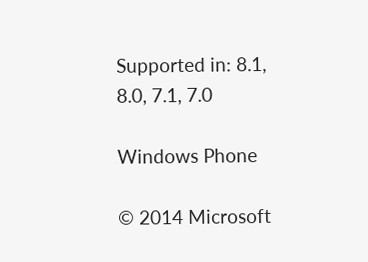Supported in: 8.1, 8.0, 7.1, 7.0

Windows Phone

© 2014 Microsoft